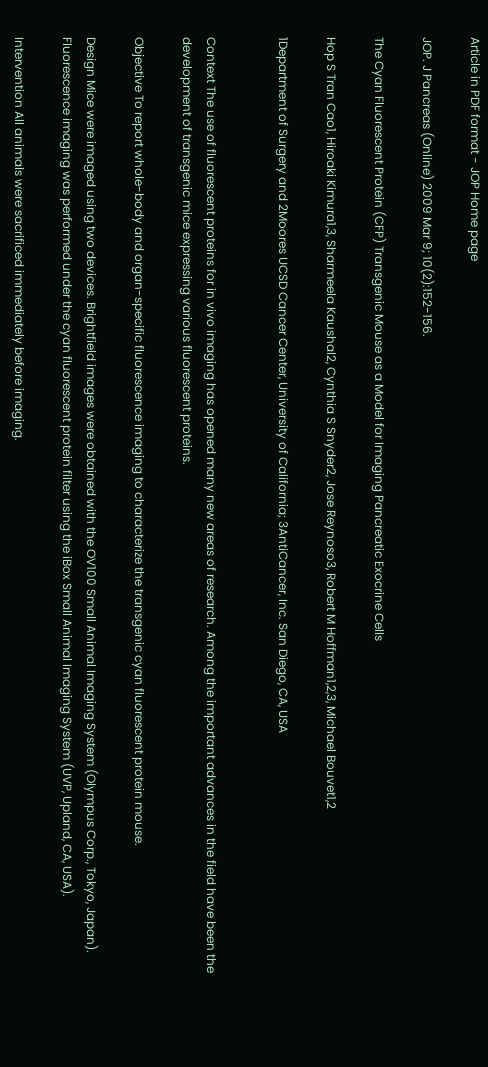Article in PDF format - JOP Home page

JOP. J Pancreas (Online) 2009 Mar 9; 10(2):152-156.

The Cyan Fluorescent Protein (CFP) Transgenic Mouse as a Model for Imaging Pancreatic Exocrine Cells

Hop S Tran Cao1, Hiroaki Kimura1,3, Sharmeela Kaushal2, Cynthia S Snyder2, Jose Reynoso3, Robert M Hoffman1,2,3, Michael Bouvet1,2

1Department of Surgery and 2Moores UCSD Cancer Center, University of California; 3AntiCancer, Inc. San Diego, CA, USA


Context The use of fluorescent proteins for in vivo imaging has opened many new areas of research. Among the important advances in the field have been the development of transgenic mice expressing various fluorescent proteins.

Objective To report whole-body and organ-specific fluorescence imaging to characterize the transgenic cyan fluorescent protein mouse.

Design Mice were imaged using two devices. Brightfield images were obtained with the OV100 Small Animal Imaging System (Olympus Corp., Tokyo, Japan). Fluorescence imaging was performed under the cyan fluorescent protein filter using the iBox Small Animal Imaging System (UVP, Upland, CA, USA).

Intervention All animals were sacrificed immediately before imaging.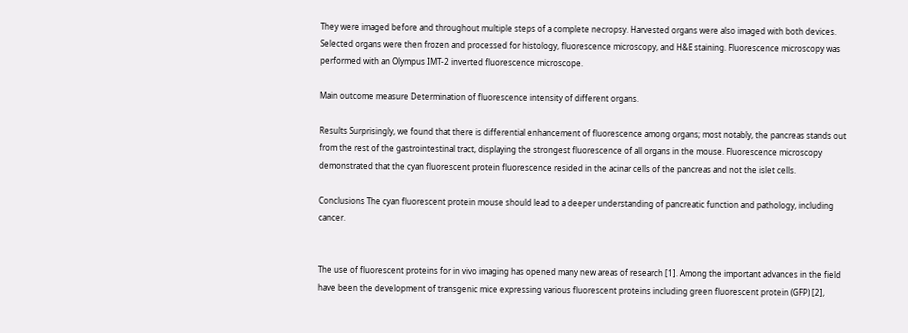They were imaged before and throughout multiple steps of a complete necropsy. Harvested organs were also imaged with both devices. Selected organs were then frozen and processed for histology, fluorescence microscopy, and H&E staining. Fluorescence microscopy was performed with an Olympus IMT-2 inverted fluorescence microscope.

Main outcome measure Determination of fluorescence intensity of different organs.

Results Surprisingly, we found that there is differential enhancement of fluorescence among organs; most notably, the pancreas stands out from the rest of the gastrointestinal tract, displaying the strongest fluorescence of all organs in the mouse. Fluorescence microscopy demonstrated that the cyan fluorescent protein fluorescence resided in the acinar cells of the pancreas and not the islet cells.

Conclusions The cyan fluorescent protein mouse should lead to a deeper understanding of pancreatic function and pathology, including cancer.


The use of fluorescent proteins for in vivo imaging has opened many new areas of research [1]. Among the important advances in the field have been the development of transgenic mice expressing various fluorescent proteins including green fluorescent protein (GFP) [2],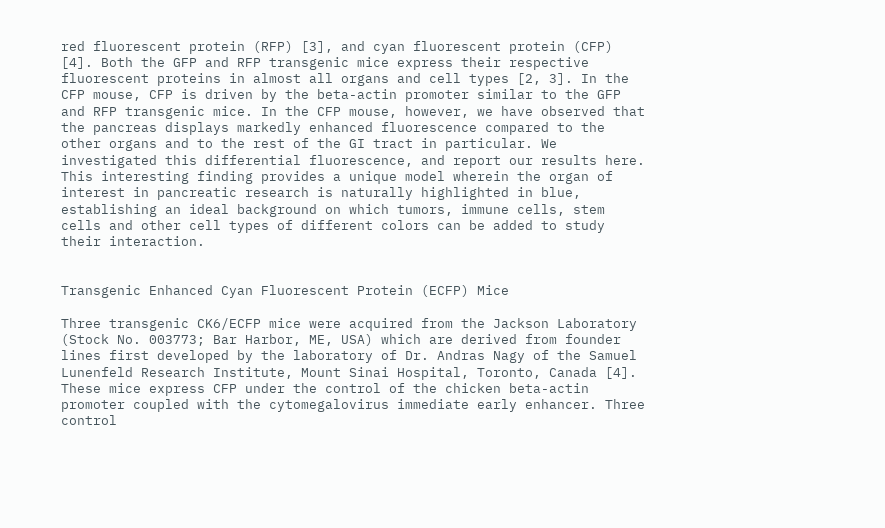red fluorescent protein (RFP) [3], and cyan fluorescent protein (CFP) [4]. Both the GFP and RFP transgenic mice express their respective fluorescent proteins in almost all organs and cell types [2, 3]. In the CFP mouse, CFP is driven by the beta-actin promoter similar to the GFP and RFP transgenic mice. In the CFP mouse, however, we have observed that the pancreas displays markedly enhanced fluorescence compared to the other organs and to the rest of the GI tract in particular. We investigated this differential fluorescence, and report our results here. This interesting finding provides a unique model wherein the organ of interest in pancreatic research is naturally highlighted in blue, establishing an ideal background on which tumors, immune cells, stem cells and other cell types of different colors can be added to study their interaction.


Transgenic Enhanced Cyan Fluorescent Protein (ECFP) Mice

Three transgenic CK6/ECFP mice were acquired from the Jackson Laboratory (Stock No. 003773; Bar Harbor, ME, USA) which are derived from founder lines first developed by the laboratory of Dr. Andras Nagy of the Samuel Lunenfeld Research Institute, Mount Sinai Hospital, Toronto, Canada [4]. These mice express CFP under the control of the chicken beta-actin promoter coupled with the cytomegalovirus immediate early enhancer. Three control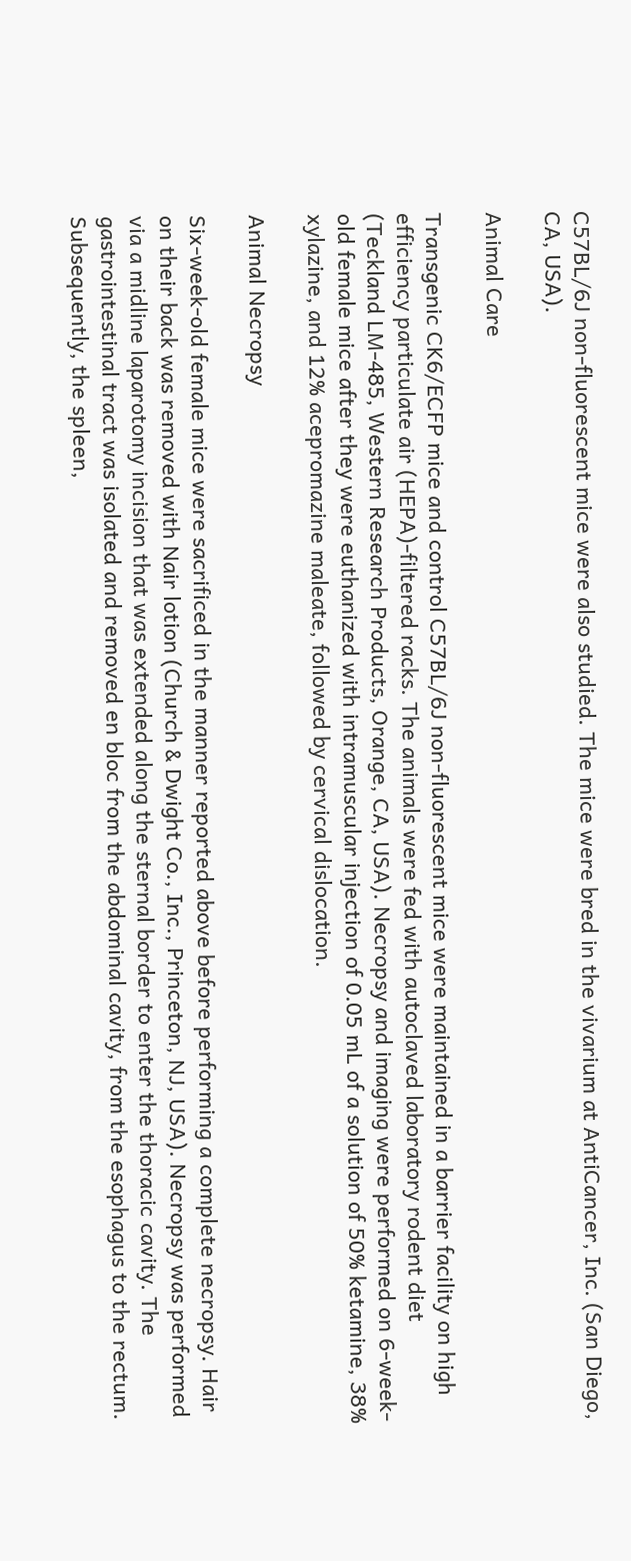C57BL/6J non-fluorescent mice were also studied. The mice were bred in the vivarium at AntiCancer, Inc. (San Diego, CA, USA).

Animal Care

Transgenic CK6/ECFP mice and control C57BL/6J non-fluorescent mice were maintained in a barrier facility on high efficiency particulate air (HEPA)-filtered racks. The animals were fed with autoclaved laboratory rodent diet (Teckland LM-485, Western Research Products, Orange, CA, USA). Necropsy and imaging were performed on 6-week-old female mice after they were euthanized with intramuscular injection of 0.05 mL of a solution of 50% ketamine, 38% xylazine, and 12% acepromazine maleate, followed by cervical dislocation.

Animal Necropsy

Six-week-old female mice were sacrificed in the manner reported above before performing a complete necropsy. Hair on their back was removed with Nair lotion (Church & Dwight Co., Inc., Princeton, NJ, USA). Necropsy was performed via a midline laparotomy incision that was extended along the sternal border to enter the thoracic cavity. The gastrointestinal tract was isolated and removed en bloc from the abdominal cavity, from the esophagus to the rectum. Subsequently, the spleen,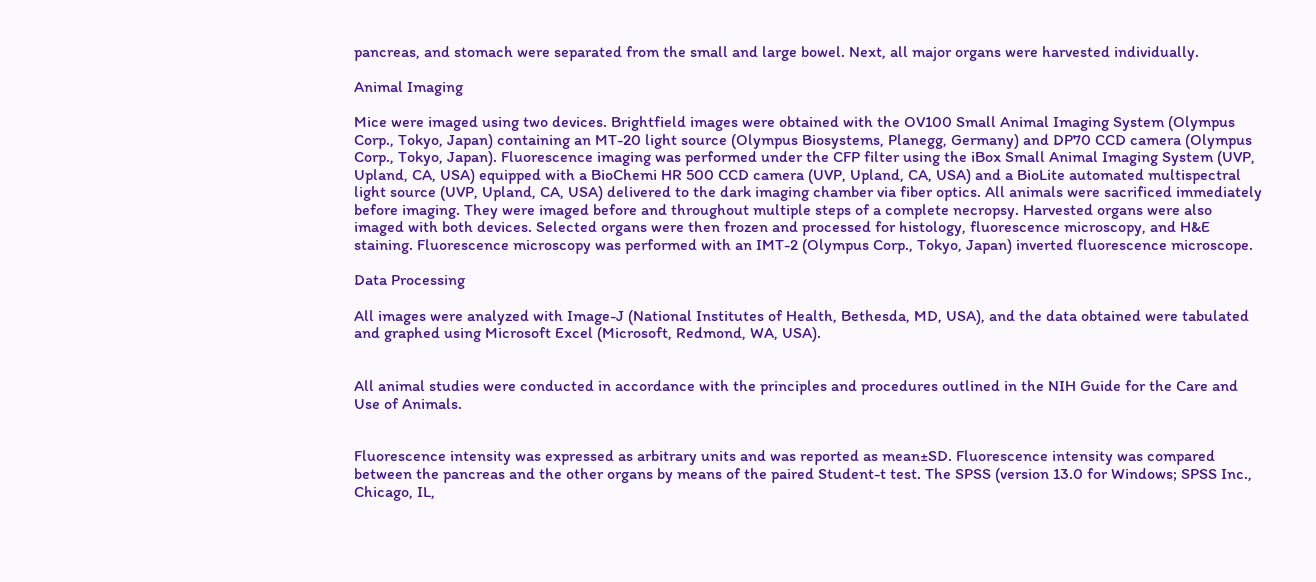pancreas, and stomach were separated from the small and large bowel. Next, all major organs were harvested individually.

Animal Imaging

Mice were imaged using two devices. Brightfield images were obtained with the OV100 Small Animal Imaging System (Olympus Corp., Tokyo, Japan) containing an MT-20 light source (Olympus Biosystems, Planegg, Germany) and DP70 CCD camera (Olympus Corp., Tokyo, Japan). Fluorescence imaging was performed under the CFP filter using the iBox Small Animal Imaging System (UVP, Upland, CA, USA) equipped with a BioChemi HR 500 CCD camera (UVP, Upland, CA, USA) and a BioLite automated multispectral light source (UVP, Upland, CA, USA) delivered to the dark imaging chamber via fiber optics. All animals were sacrificed immediately before imaging. They were imaged before and throughout multiple steps of a complete necropsy. Harvested organs were also imaged with both devices. Selected organs were then frozen and processed for histology, fluorescence microscopy, and H&E staining. Fluorescence microscopy was performed with an IMT-2 (Olympus Corp., Tokyo, Japan) inverted fluorescence microscope.

Data Processing

All images were analyzed with Image-J (National Institutes of Health, Bethesda, MD, USA), and the data obtained were tabulated and graphed using Microsoft Excel (Microsoft, Redmond, WA, USA).


All animal studies were conducted in accordance with the principles and procedures outlined in the NIH Guide for the Care and Use of Animals.


Fluorescence intensity was expressed as arbitrary units and was reported as mean±SD. Fluorescence intensity was compared between the pancreas and the other organs by means of the paired Student-t test. The SPSS (version 13.0 for Windows; SPSS Inc., Chicago, IL,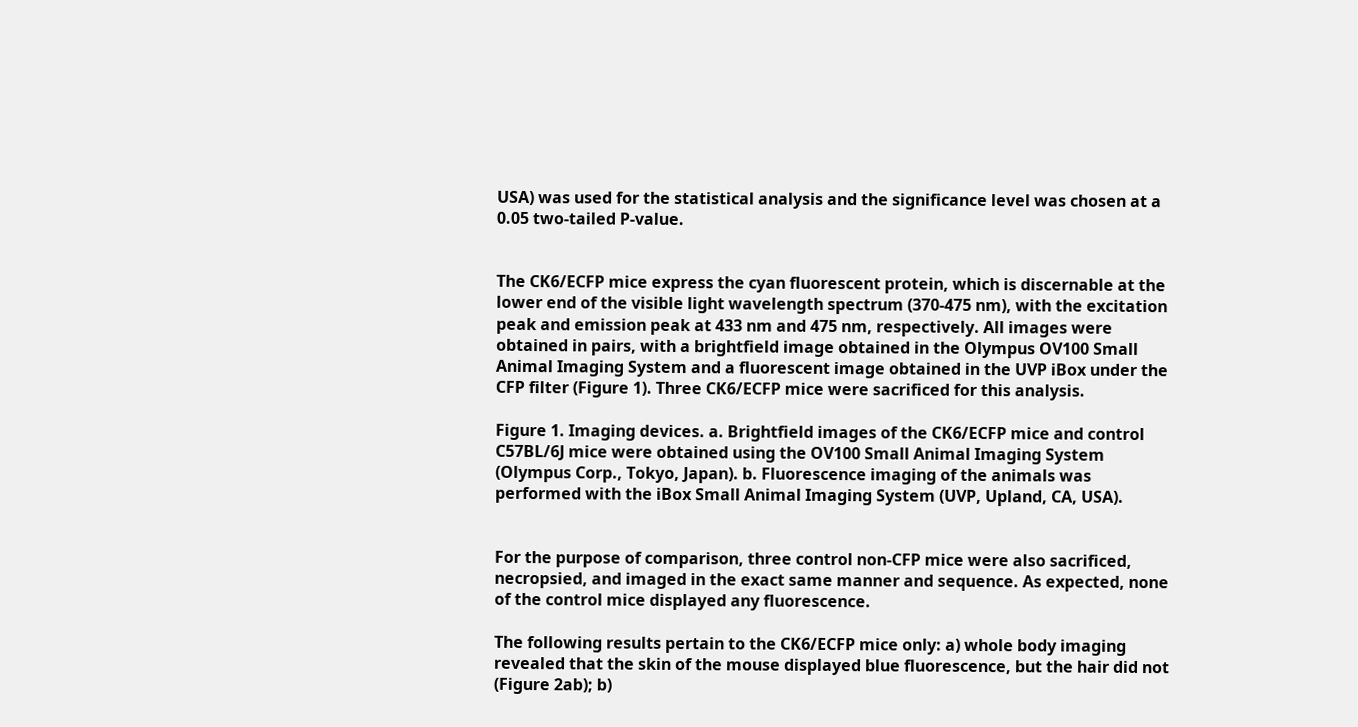USA) was used for the statistical analysis and the significance level was chosen at a 0.05 two-tailed P-value.


The CK6/ECFP mice express the cyan fluorescent protein, which is discernable at the lower end of the visible light wavelength spectrum (370-475 nm), with the excitation peak and emission peak at 433 nm and 475 nm, respectively. All images were obtained in pairs, with a brightfield image obtained in the Olympus OV100 Small Animal Imaging System and a fluorescent image obtained in the UVP iBox under the CFP filter (Figure 1). Three CK6/ECFP mice were sacrificed for this analysis.

Figure 1. Imaging devices. a. Brightfield images of the CK6/ECFP mice and control C57BL/6J mice were obtained using the OV100 Small Animal Imaging System (Olympus Corp., Tokyo, Japan). b. Fluorescence imaging of the animals was performed with the iBox Small Animal Imaging System (UVP, Upland, CA, USA).


For the purpose of comparison, three control non-CFP mice were also sacrificed, necropsied, and imaged in the exact same manner and sequence. As expected, none of the control mice displayed any fluorescence.

The following results pertain to the CK6/ECFP mice only: a) whole body imaging revealed that the skin of the mouse displayed blue fluorescence, but the hair did not (Figure 2ab); b)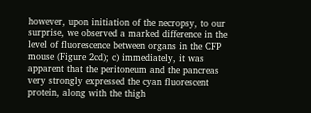however, upon initiation of the necropsy, to our surprise, we observed a marked difference in the level of fluorescence between organs in the CFP mouse (Figure 2cd); c) immediately, it was apparent that the peritoneum and the pancreas very strongly expressed the cyan fluorescent protein, along with the thigh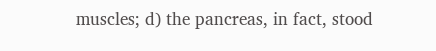muscles; d) the pancreas, in fact, stood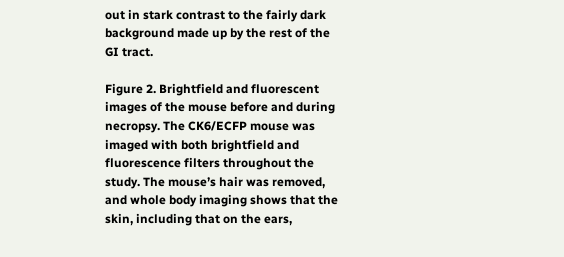out in stark contrast to the fairly dark background made up by the rest of the GI tract.

Figure 2. Brightfield and fluorescent images of the mouse before and during necropsy. The CK6/ECFP mouse was imaged with both brightfield and fluorescence filters throughout the study. The mouse’s hair was removed, and whole body imaging shows that the skin, including that on the ears,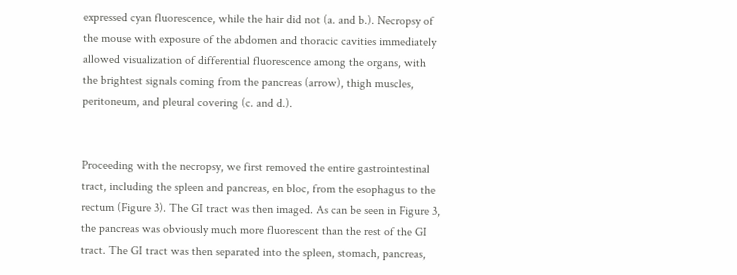expressed cyan fluorescence, while the hair did not (a. and b.). Necropsy of the mouse with exposure of the abdomen and thoracic cavities immediately allowed visualization of differential fluorescence among the organs, with the brightest signals coming from the pancreas (arrow), thigh muscles, peritoneum, and pleural covering (c. and d.).


Proceeding with the necropsy, we first removed the entire gastrointestinal tract, including the spleen and pancreas, en bloc, from the esophagus to the rectum (Figure 3). The GI tract was then imaged. As can be seen in Figure 3, the pancreas was obviously much more fluorescent than the rest of the GI tract. The GI tract was then separated into the spleen, stomach, pancreas,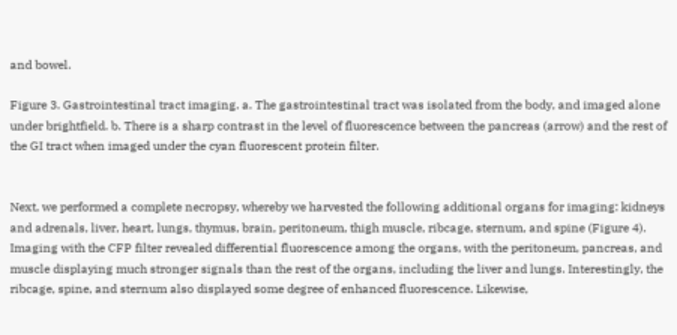and bowel.

Figure 3. Gastrointestinal tract imaging. a. The gastrointestinal tract was isolated from the body, and imaged alone under brightfield. b. There is a sharp contrast in the level of fluorescence between the pancreas (arrow) and the rest of the GI tract when imaged under the cyan fluorescent protein filter.


Next, we performed a complete necropsy, whereby we harvested the following additional organs for imaging: kidneys and adrenals, liver, heart, lungs, thymus, brain, peritoneum, thigh muscle, ribcage, sternum, and spine (Figure 4). Imaging with the CFP filter revealed differential fluorescence among the organs, with the peritoneum, pancreas, and muscle displaying much stronger signals than the rest of the organs, including the liver and lungs. Interestingly, the ribcage, spine, and sternum also displayed some degree of enhanced fluorescence. Likewise,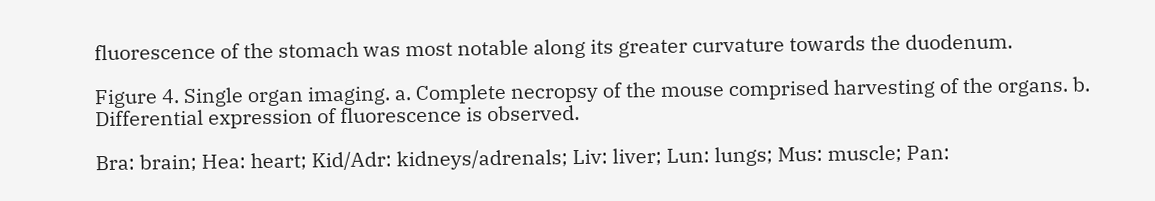fluorescence of the stomach was most notable along its greater curvature towards the duodenum.

Figure 4. Single organ imaging. a. Complete necropsy of the mouse comprised harvesting of the organs. b. Differential expression of fluorescence is observed.

Bra: brain; Hea: heart; Kid/Adr: kidneys/adrenals; Liv: liver; Lun: lungs; Mus: muscle; Pan: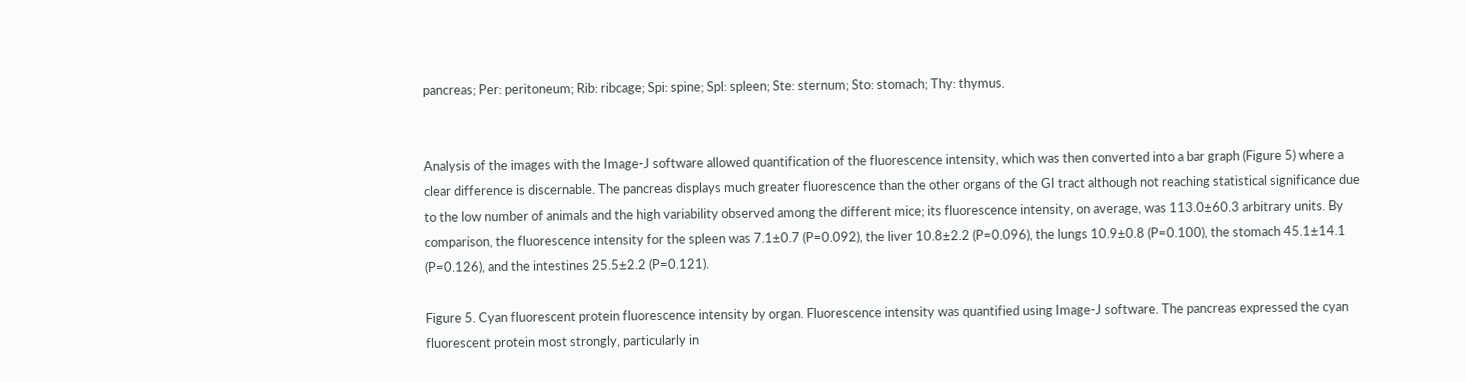pancreas; Per: peritoneum; Rib: ribcage; Spi: spine; Spl: spleen; Ste: sternum; Sto: stomach; Thy: thymus.


Analysis of the images with the Image-J software allowed quantification of the fluorescence intensity, which was then converted into a bar graph (Figure 5) where a clear difference is discernable. The pancreas displays much greater fluorescence than the other organs of the GI tract although not reaching statistical significance due to the low number of animals and the high variability observed among the different mice; its fluorescence intensity, on average, was 113.0±60.3 arbitrary units. By comparison, the fluorescence intensity for the spleen was 7.1±0.7 (P=0.092), the liver 10.8±2.2 (P=0.096), the lungs 10.9±0.8 (P=0.100), the stomach 45.1±14.1 (P=0.126), and the intestines 25.5±2.2 (P=0.121).

Figure 5. Cyan fluorescent protein fluorescence intensity by organ. Fluorescence intensity was quantified using Image-J software. The pancreas expressed the cyan fluorescent protein most strongly, particularly in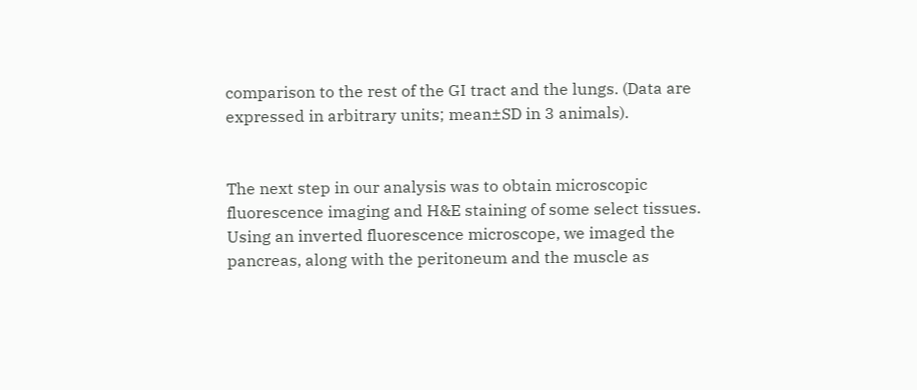comparison to the rest of the GI tract and the lungs. (Data are expressed in arbitrary units; mean±SD in 3 animals).


The next step in our analysis was to obtain microscopic fluorescence imaging and H&E staining of some select tissues. Using an inverted fluorescence microscope, we imaged the pancreas, along with the peritoneum and the muscle as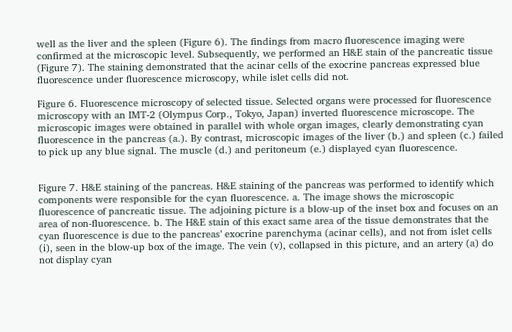well as the liver and the spleen (Figure 6). The findings from macro fluorescence imaging were confirmed at the microscopic level. Subsequently, we performed an H&E stain of the pancreatic tissue (Figure 7). The staining demonstrated that the acinar cells of the exocrine pancreas expressed blue fluorescence under fluorescence microscopy, while islet cells did not.

Figure 6. Fluorescence microscopy of selected tissue. Selected organs were processed for fluorescence microscopy with an IMT-2 (Olympus Corp., Tokyo, Japan) inverted fluorescence microscope. The microscopic images were obtained in parallel with whole organ images, clearly demonstrating cyan fluorescence in the pancreas (a.). By contrast, microscopic images of the liver (b.) and spleen (c.) failed to pick up any blue signal. The muscle (d.) and peritoneum (e.) displayed cyan fluorescence.


Figure 7. H&E staining of the pancreas. H&E staining of the pancreas was performed to identify which components were responsible for the cyan fluorescence. a. The image shows the microscopic fluorescence of pancreatic tissue. The adjoining picture is a blow-up of the inset box and focuses on an area of non-fluorescence. b. The H&E stain of this exact same area of the tissue demonstrates that the cyan fluorescence is due to the pancreas’ exocrine parenchyma (acinar cells), and not from islet cells (i), seen in the blow-up box of the image. The vein (v), collapsed in this picture, and an artery (a) do not display cyan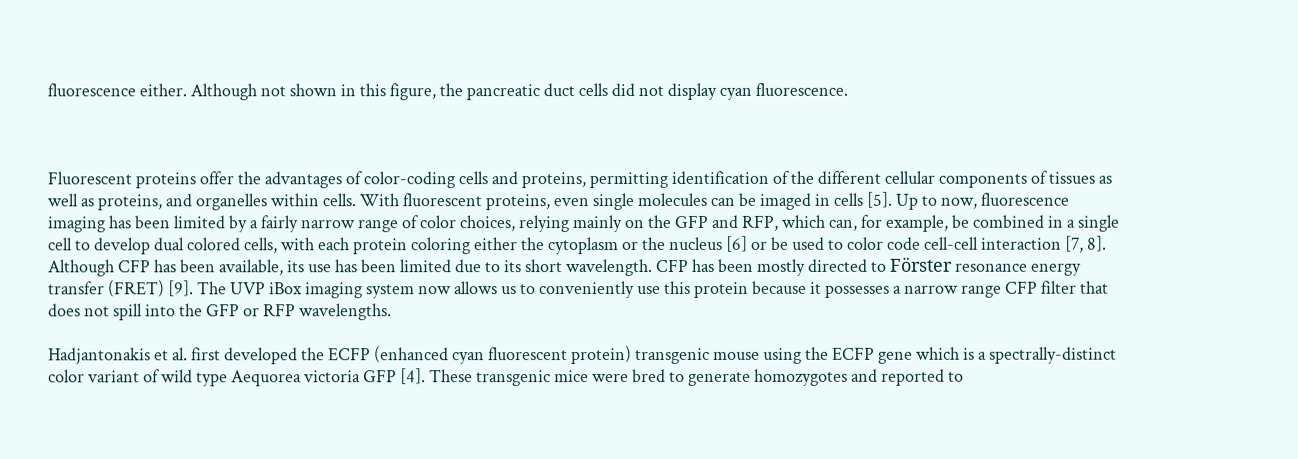fluorescence either. Although not shown in this figure, the pancreatic duct cells did not display cyan fluorescence.



Fluorescent proteins offer the advantages of color-coding cells and proteins, permitting identification of the different cellular components of tissues as well as proteins, and organelles within cells. With fluorescent proteins, even single molecules can be imaged in cells [5]. Up to now, fluorescence imaging has been limited by a fairly narrow range of color choices, relying mainly on the GFP and RFP, which can, for example, be combined in a single cell to develop dual colored cells, with each protein coloring either the cytoplasm or the nucleus [6] or be used to color code cell-cell interaction [7, 8]. Although CFP has been available, its use has been limited due to its short wavelength. CFP has been mostly directed to Förster resonance energy transfer (FRET) [9]. The UVP iBox imaging system now allows us to conveniently use this protein because it possesses a narrow range CFP filter that does not spill into the GFP or RFP wavelengths.

Hadjantonakis et al. first developed the ECFP (enhanced cyan fluorescent protein) transgenic mouse using the ECFP gene which is a spectrally-distinct color variant of wild type Aequorea victoria GFP [4]. These transgenic mice were bred to generate homozygotes and reported to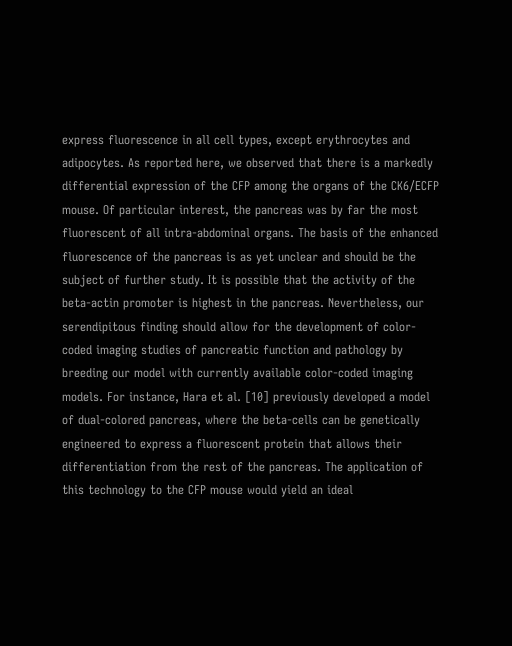express fluorescence in all cell types, except erythrocytes and adipocytes. As reported here, we observed that there is a markedly differential expression of the CFP among the organs of the CK6/ECFP mouse. Of particular interest, the pancreas was by far the most fluorescent of all intra-abdominal organs. The basis of the enhanced fluorescence of the pancreas is as yet unclear and should be the subject of further study. It is possible that the activity of the beta-actin promoter is highest in the pancreas. Nevertheless, our serendipitous finding should allow for the development of color-coded imaging studies of pancreatic function and pathology by breeding our model with currently available color-coded imaging models. For instance, Hara et al. [10] previously developed a model of dual-colored pancreas, where the beta-cells can be genetically engineered to express a fluorescent protein that allows their differentiation from the rest of the pancreas. The application of this technology to the CFP mouse would yield an ideal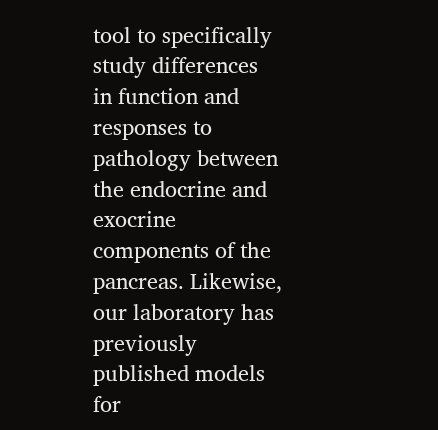tool to specifically study differences in function and responses to pathology between the endocrine and exocrine components of the pancreas. Likewise, our laboratory has previously published models for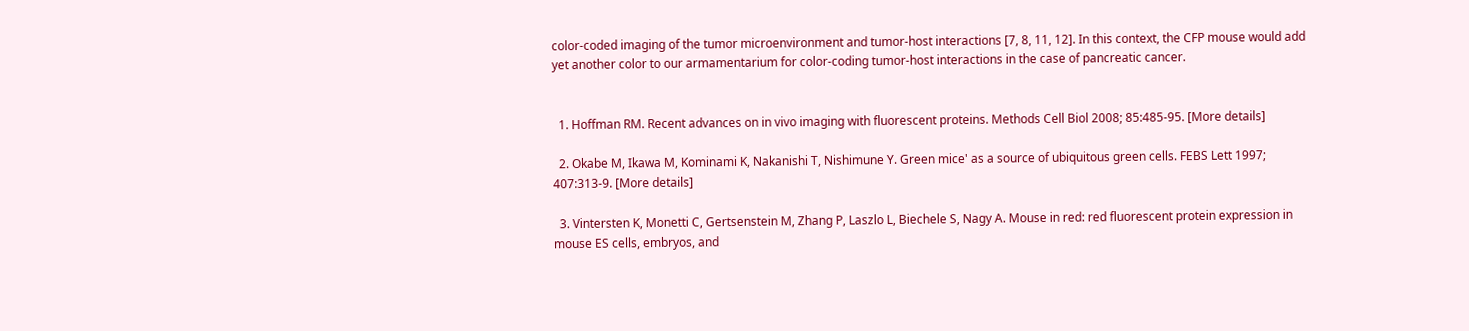color-coded imaging of the tumor microenvironment and tumor-host interactions [7, 8, 11, 12]. In this context, the CFP mouse would add yet another color to our armamentarium for color-coding tumor-host interactions in the case of pancreatic cancer.


  1. Hoffman RM. Recent advances on in vivo imaging with fluorescent proteins. Methods Cell Biol 2008; 85:485-95. [More details]

  2. Okabe M, Ikawa M, Kominami K, Nakanishi T, Nishimune Y. Green mice' as a source of ubiquitous green cells. FEBS Lett 1997; 407:313-9. [More details]

  3. Vintersten K, Monetti C, Gertsenstein M, Zhang P, Laszlo L, Biechele S, Nagy A. Mouse in red: red fluorescent protein expression in mouse ES cells, embryos, and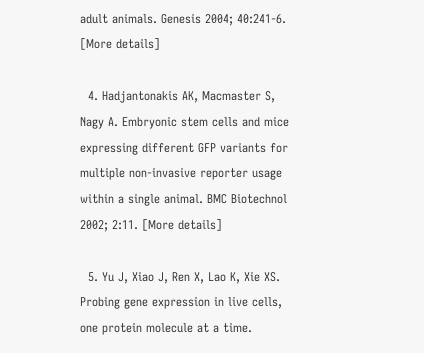adult animals. Genesis 2004; 40:241-6. [More details]

  4. Hadjantonakis AK, Macmaster S, Nagy A. Embryonic stem cells and mice expressing different GFP variants for multiple non-invasive reporter usage within a single animal. BMC Biotechnol 2002; 2:11. [More details]

  5. Yu J, Xiao J, Ren X, Lao K, Xie XS. Probing gene expression in live cells, one protein molecule at a time.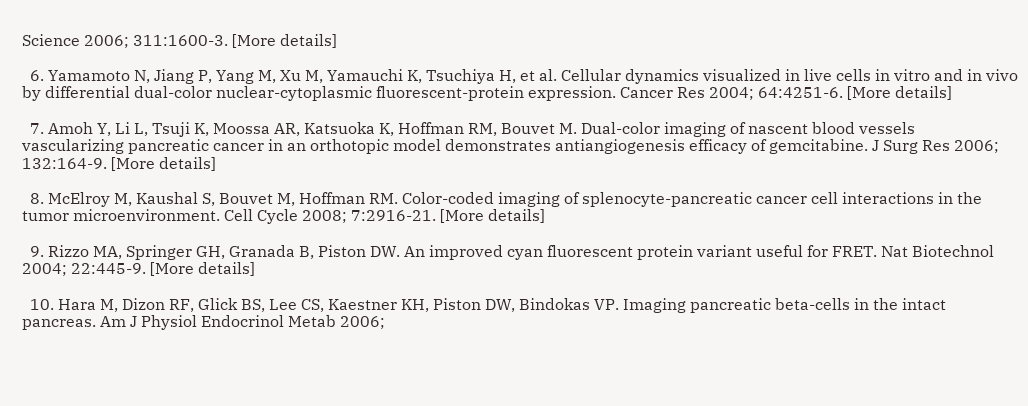Science 2006; 311:1600-3. [More details]

  6. Yamamoto N, Jiang P, Yang M, Xu M, Yamauchi K, Tsuchiya H, et al. Cellular dynamics visualized in live cells in vitro and in vivo by differential dual-color nuclear-cytoplasmic fluorescent-protein expression. Cancer Res 2004; 64:4251-6. [More details]

  7. Amoh Y, Li L, Tsuji K, Moossa AR, Katsuoka K, Hoffman RM, Bouvet M. Dual-color imaging of nascent blood vessels vascularizing pancreatic cancer in an orthotopic model demonstrates antiangiogenesis efficacy of gemcitabine. J Surg Res 2006; 132:164-9. [More details]

  8. McElroy M, Kaushal S, Bouvet M, Hoffman RM. Color-coded imaging of splenocyte-pancreatic cancer cell interactions in the tumor microenvironment. Cell Cycle 2008; 7:2916-21. [More details]

  9. Rizzo MA, Springer GH, Granada B, Piston DW. An improved cyan fluorescent protein variant useful for FRET. Nat Biotechnol 2004; 22:445-9. [More details]

  10. Hara M, Dizon RF, Glick BS, Lee CS, Kaestner KH, Piston DW, Bindokas VP. Imaging pancreatic beta-cells in the intact pancreas. Am J Physiol Endocrinol Metab 2006;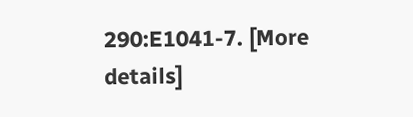290:E1041-7. [More details]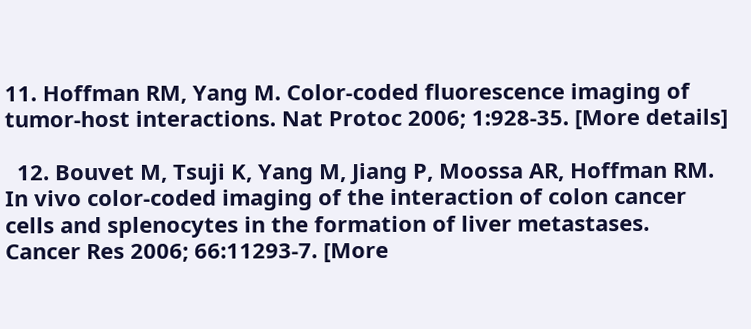11. Hoffman RM, Yang M. Color-coded fluorescence imaging of tumor-host interactions. Nat Protoc 2006; 1:928-35. [More details]

  12. Bouvet M, Tsuji K, Yang M, Jiang P, Moossa AR, Hoffman RM. In vivo color-coded imaging of the interaction of colon cancer cells and splenocytes in the formation of liver metastases. Cancer Res 2006; 66:11293-7. [More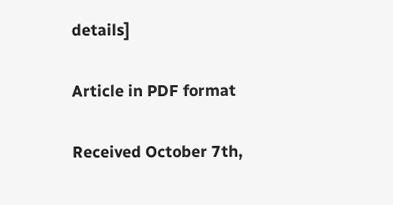details]

Article in PDF format

Received October 7th,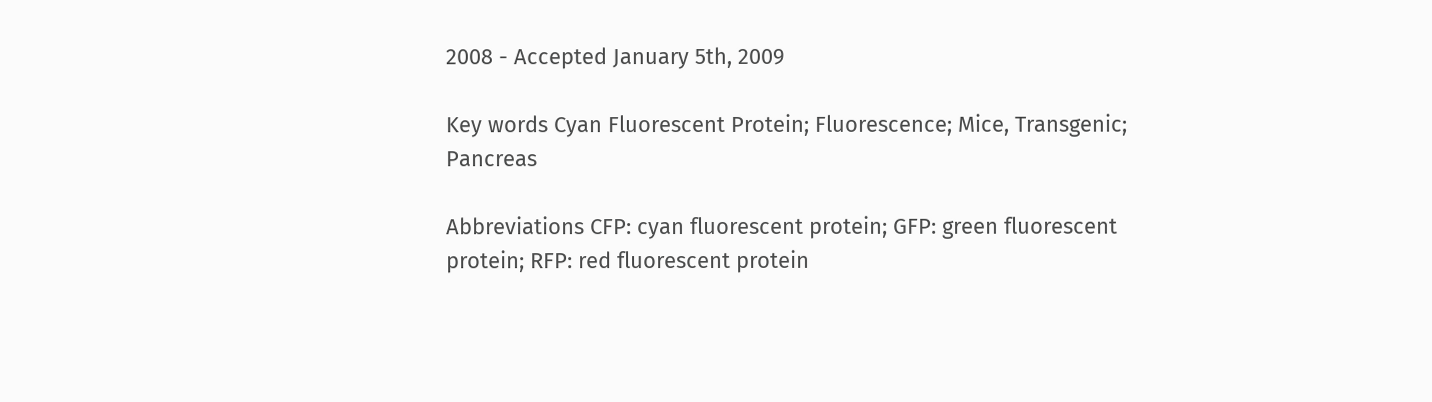2008 - Accepted January 5th, 2009

Key words Cyan Fluorescent Protein; Fluorescence; Mice, Transgenic; Pancreas

Abbreviations CFP: cyan fluorescent protein; GFP: green fluorescent protein; RFP: red fluorescent protein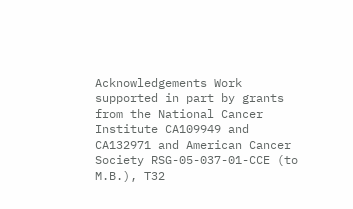Acknowledgements Work supported in part by grants from the National Cancer Institute CA109949 and CA132971 and American Cancer Society RSG-05-037-01-CCE (to M.B.), T32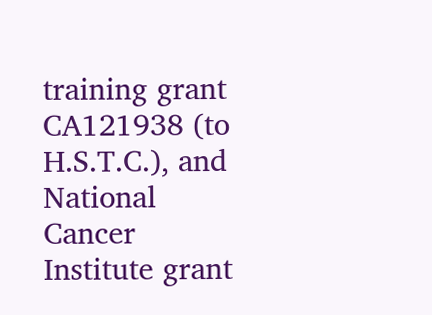training grant CA121938 (to H.S.T.C.), and National Cancer Institute grant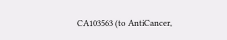CA103563 (to AntiCancer,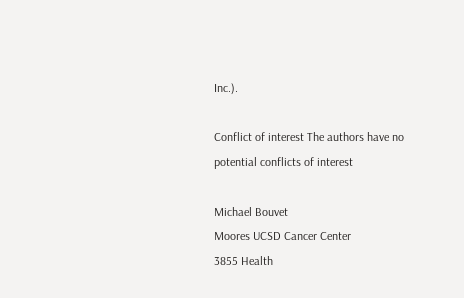Inc.).

Conflict of interest The authors have no potential conflicts of interest

Michael Bouvet
Moores UCSD Cancer Center
3855 Health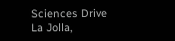Sciences Drive
La Jolla,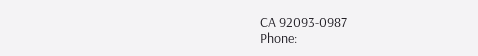CA 92093-0987
Phone: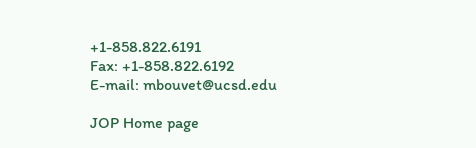+1-858.822.6191
Fax: +1-858.822.6192
E-mail: mbouvet@ucsd.edu

JOP Home page